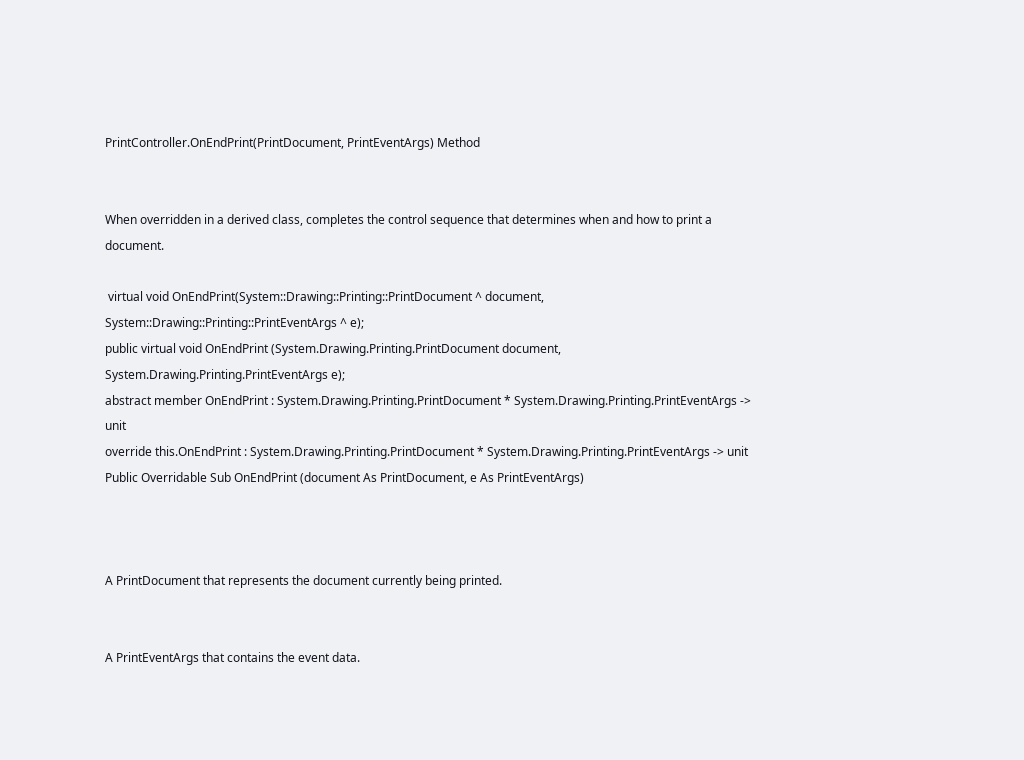PrintController.OnEndPrint(PrintDocument, PrintEventArgs) Method


When overridden in a derived class, completes the control sequence that determines when and how to print a document.

 virtual void OnEndPrint(System::Drawing::Printing::PrintDocument ^ document, System::Drawing::Printing::PrintEventArgs ^ e);
public virtual void OnEndPrint (System.Drawing.Printing.PrintDocument document, System.Drawing.Printing.PrintEventArgs e);
abstract member OnEndPrint : System.Drawing.Printing.PrintDocument * System.Drawing.Printing.PrintEventArgs -> unit
override this.OnEndPrint : System.Drawing.Printing.PrintDocument * System.Drawing.Printing.PrintEventArgs -> unit
Public Overridable Sub OnEndPrint (document As PrintDocument, e As PrintEventArgs)



A PrintDocument that represents the document currently being printed.


A PrintEventArgs that contains the event data.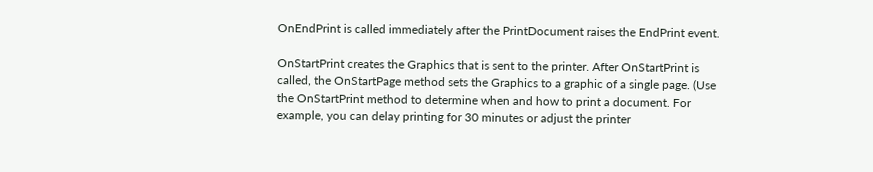OnEndPrint is called immediately after the PrintDocument raises the EndPrint event.

OnStartPrint creates the Graphics that is sent to the printer. After OnStartPrint is called, the OnStartPage method sets the Graphics to a graphic of a single page. (Use the OnStartPrint method to determine when and how to print a document. For example, you can delay printing for 30 minutes or adjust the printer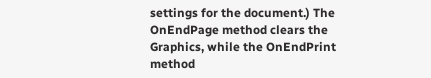settings for the document.) The OnEndPage method clears the Graphics, while the OnEndPrint method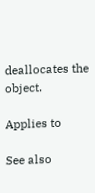deallocates the object.

Applies to

See also